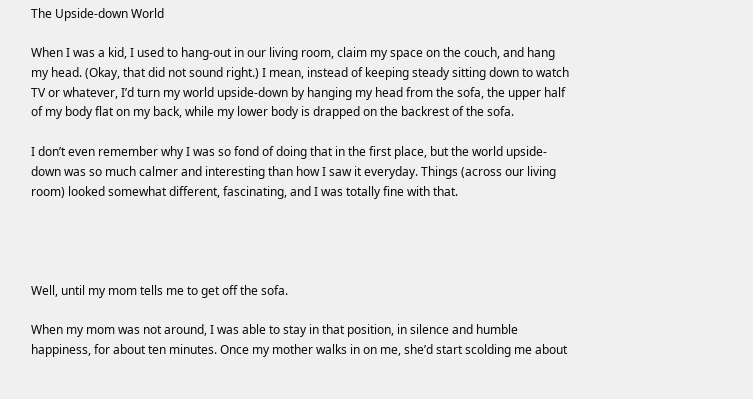The Upside-down World

When I was a kid, I used to hang-out in our living room, claim my space on the couch, and hang my head. (Okay, that did not sound right.) I mean, instead of keeping steady sitting down to watch TV or whatever, I’d turn my world upside-down by hanging my head from the sofa, the upper half of my body flat on my back, while my lower body is drapped on the backrest of the sofa.

I don’t even remember why I was so fond of doing that in the first place, but the world upside-down was so much calmer and interesting than how I saw it everyday. Things (across our living room) looked somewhat different, fascinating, and I was totally fine with that.




Well, until my mom tells me to get off the sofa.

When my mom was not around, I was able to stay in that position, in silence and humble happiness, for about ten minutes. Once my mother walks in on me, she’d start scolding me about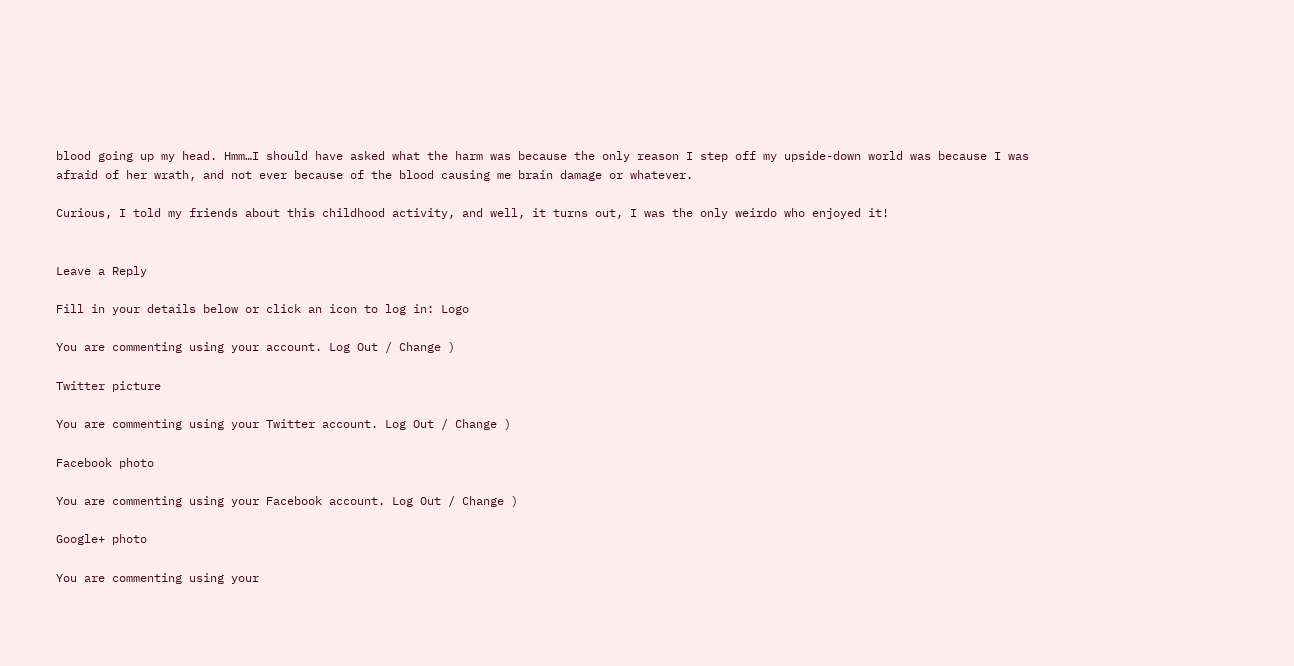blood going up my head. Hmm…I should have asked what the harm was because the only reason I step off my upside-down world was because I was afraid of her wrath, and not ever because of the blood causing me brain damage or whatever.

Curious, I told my friends about this childhood activity, and well, it turns out, I was the only weirdo who enjoyed it!


Leave a Reply

Fill in your details below or click an icon to log in: Logo

You are commenting using your account. Log Out / Change )

Twitter picture

You are commenting using your Twitter account. Log Out / Change )

Facebook photo

You are commenting using your Facebook account. Log Out / Change )

Google+ photo

You are commenting using your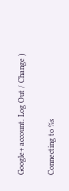Google+ account. Log Out / Change )

Connecting to %s